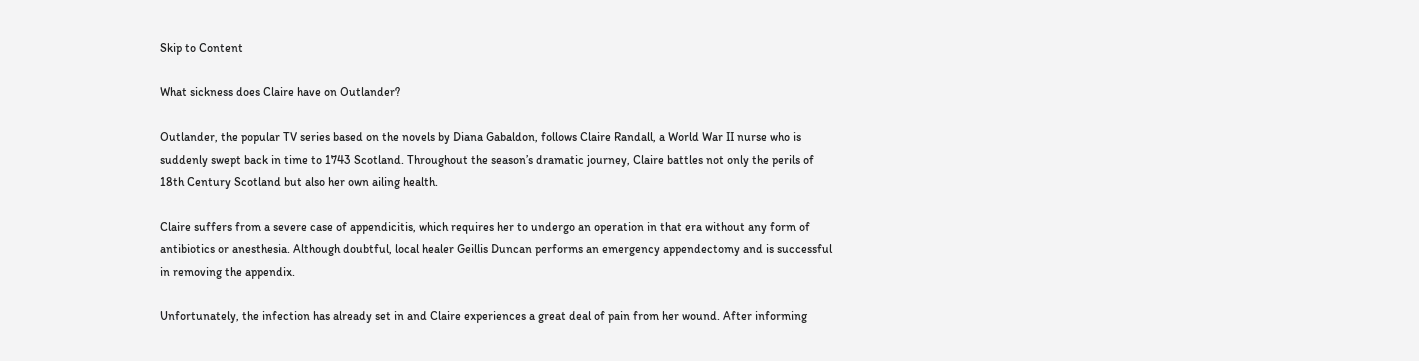Skip to Content

What sickness does Claire have on Outlander?

Outlander, the popular TV series based on the novels by Diana Gabaldon, follows Claire Randall, a World War II nurse who is suddenly swept back in time to 1743 Scotland. Throughout the season’s dramatic journey, Claire battles not only the perils of 18th Century Scotland but also her own ailing health.

Claire suffers from a severe case of appendicitis, which requires her to undergo an operation in that era without any form of antibiotics or anesthesia. Although doubtful, local healer Geillis Duncan performs an emergency appendectomy and is successful in removing the appendix.

Unfortunately, the infection has already set in and Claire experiences a great deal of pain from her wound. After informing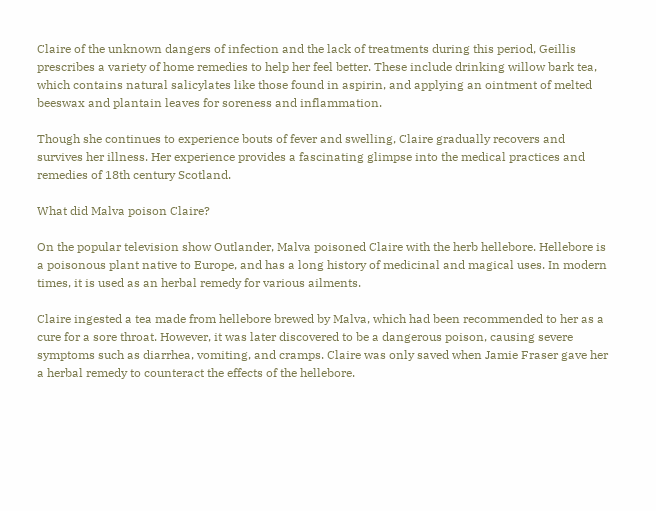Claire of the unknown dangers of infection and the lack of treatments during this period, Geillis prescribes a variety of home remedies to help her feel better. These include drinking willow bark tea, which contains natural salicylates like those found in aspirin, and applying an ointment of melted beeswax and plantain leaves for soreness and inflammation.

Though she continues to experience bouts of fever and swelling, Claire gradually recovers and survives her illness. Her experience provides a fascinating glimpse into the medical practices and remedies of 18th century Scotland.

What did Malva poison Claire?

On the popular television show Outlander, Malva poisoned Claire with the herb hellebore. Hellebore is a poisonous plant native to Europe, and has a long history of medicinal and magical uses. In modern times, it is used as an herbal remedy for various ailments.

Claire ingested a tea made from hellebore brewed by Malva, which had been recommended to her as a cure for a sore throat. However, it was later discovered to be a dangerous poison, causing severe symptoms such as diarrhea, vomiting, and cramps. Claire was only saved when Jamie Fraser gave her a herbal remedy to counteract the effects of the hellebore.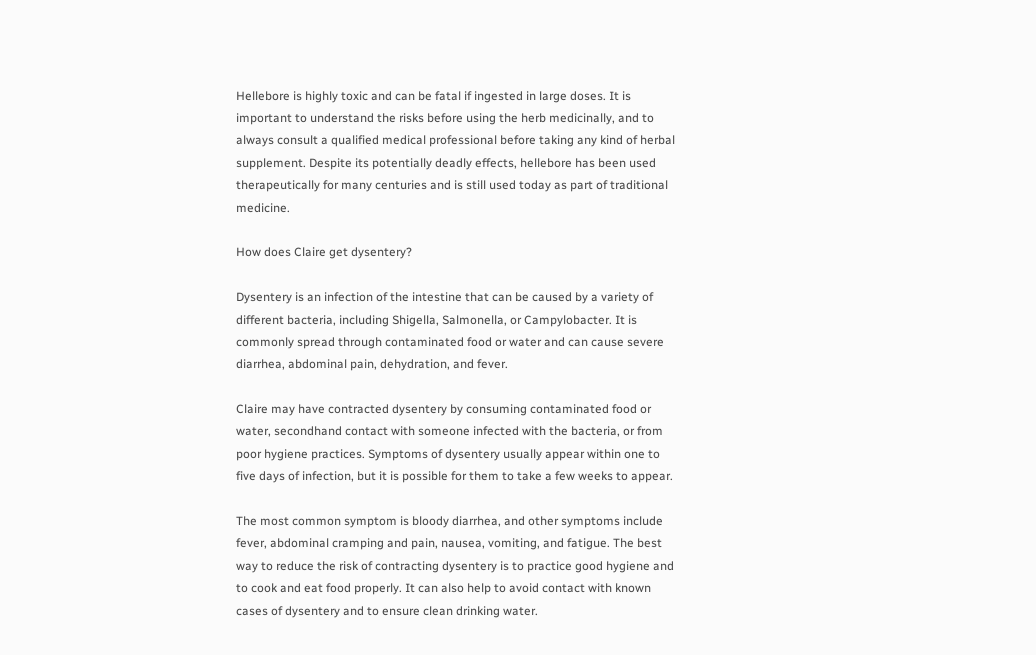Hellebore is highly toxic and can be fatal if ingested in large doses. It is important to understand the risks before using the herb medicinally, and to always consult a qualified medical professional before taking any kind of herbal supplement. Despite its potentially deadly effects, hellebore has been used therapeutically for many centuries and is still used today as part of traditional medicine.

How does Claire get dysentery?

Dysentery is an infection of the intestine that can be caused by a variety of different bacteria, including Shigella, Salmonella, or Campylobacter. It is commonly spread through contaminated food or water and can cause severe diarrhea, abdominal pain, dehydration, and fever.

Claire may have contracted dysentery by consuming contaminated food or water, secondhand contact with someone infected with the bacteria, or from poor hygiene practices. Symptoms of dysentery usually appear within one to five days of infection, but it is possible for them to take a few weeks to appear.

The most common symptom is bloody diarrhea, and other symptoms include fever, abdominal cramping and pain, nausea, vomiting, and fatigue. The best way to reduce the risk of contracting dysentery is to practice good hygiene and to cook and eat food properly. It can also help to avoid contact with known cases of dysentery and to ensure clean drinking water.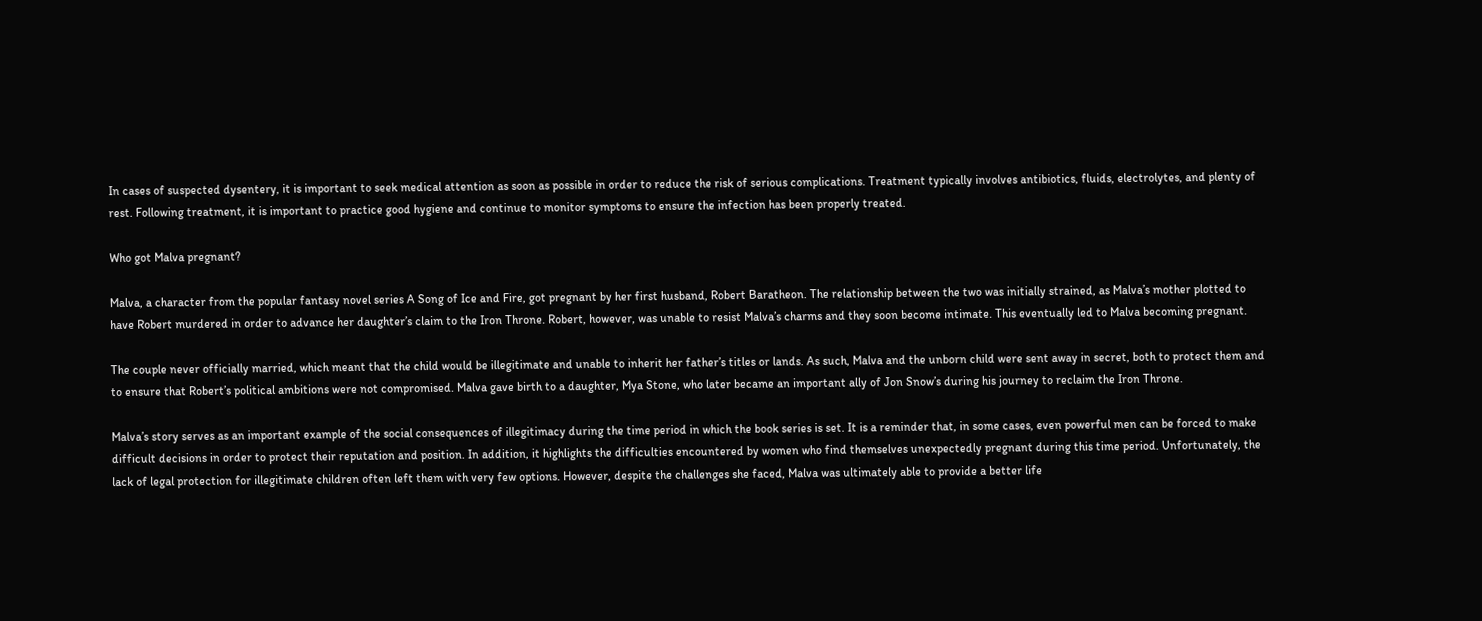In cases of suspected dysentery, it is important to seek medical attention as soon as possible in order to reduce the risk of serious complications. Treatment typically involves antibiotics, fluids, electrolytes, and plenty of rest. Following treatment, it is important to practice good hygiene and continue to monitor symptoms to ensure the infection has been properly treated.

Who got Malva pregnant?

Malva, a character from the popular fantasy novel series A Song of Ice and Fire, got pregnant by her first husband, Robert Baratheon. The relationship between the two was initially strained, as Malva’s mother plotted to have Robert murdered in order to advance her daughter’s claim to the Iron Throne. Robert, however, was unable to resist Malva’s charms and they soon become intimate. This eventually led to Malva becoming pregnant.

The couple never officially married, which meant that the child would be illegitimate and unable to inherit her father’s titles or lands. As such, Malva and the unborn child were sent away in secret, both to protect them and to ensure that Robert’s political ambitions were not compromised. Malva gave birth to a daughter, Mya Stone, who later became an important ally of Jon Snow’s during his journey to reclaim the Iron Throne.

Malva’s story serves as an important example of the social consequences of illegitimacy during the time period in which the book series is set. It is a reminder that, in some cases, even powerful men can be forced to make difficult decisions in order to protect their reputation and position. In addition, it highlights the difficulties encountered by women who find themselves unexpectedly pregnant during this time period. Unfortunately, the lack of legal protection for illegitimate children often left them with very few options. However, despite the challenges she faced, Malva was ultimately able to provide a better life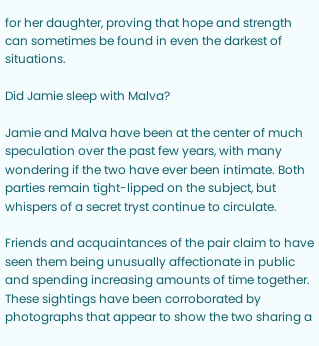for her daughter, proving that hope and strength can sometimes be found in even the darkest of situations.

Did Jamie sleep with Malva?

Jamie and Malva have been at the center of much speculation over the past few years, with many wondering if the two have ever been intimate. Both parties remain tight-lipped on the subject, but whispers of a secret tryst continue to circulate.

Friends and acquaintances of the pair claim to have seen them being unusually affectionate in public and spending increasing amounts of time together. These sightings have been corroborated by photographs that appear to show the two sharing a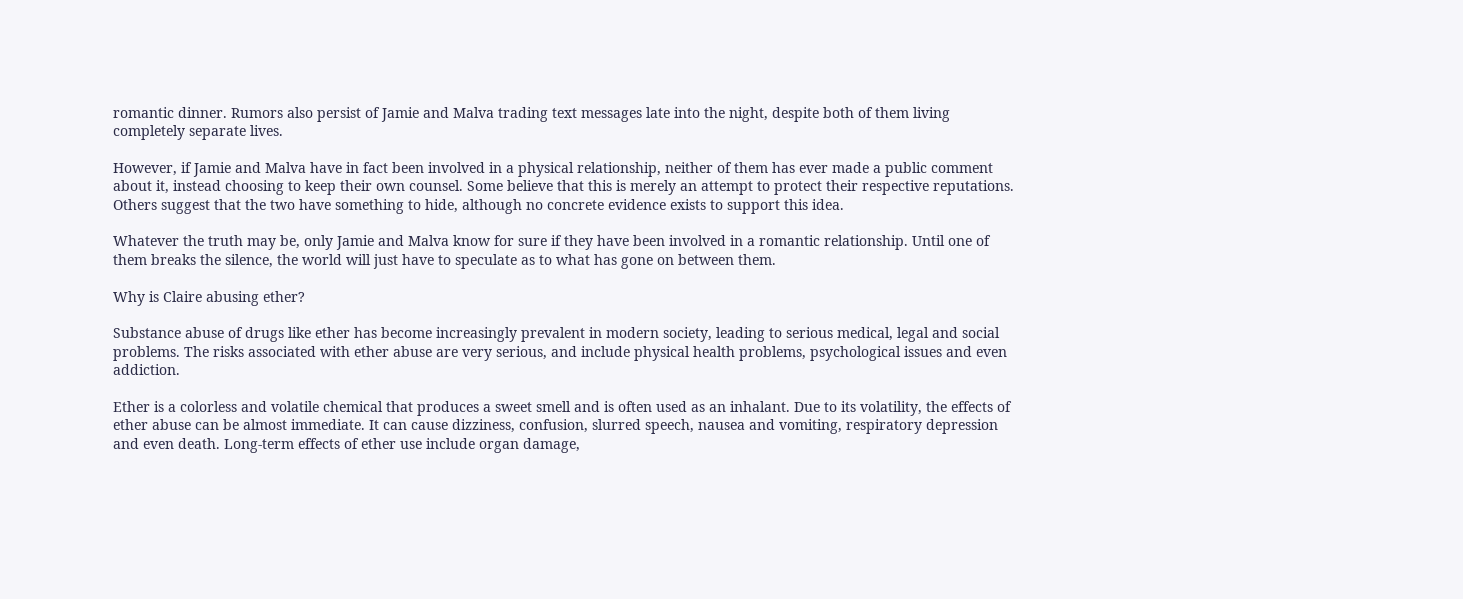romantic dinner. Rumors also persist of Jamie and Malva trading text messages late into the night, despite both of them living completely separate lives.

However, if Jamie and Malva have in fact been involved in a physical relationship, neither of them has ever made a public comment about it, instead choosing to keep their own counsel. Some believe that this is merely an attempt to protect their respective reputations. Others suggest that the two have something to hide, although no concrete evidence exists to support this idea.

Whatever the truth may be, only Jamie and Malva know for sure if they have been involved in a romantic relationship. Until one of them breaks the silence, the world will just have to speculate as to what has gone on between them.

Why is Claire abusing ether?

Substance abuse of drugs like ether has become increasingly prevalent in modern society, leading to serious medical, legal and social problems. The risks associated with ether abuse are very serious, and include physical health problems, psychological issues and even addiction.

Ether is a colorless and volatile chemical that produces a sweet smell and is often used as an inhalant. Due to its volatility, the effects of ether abuse can be almost immediate. It can cause dizziness, confusion, slurred speech, nausea and vomiting, respiratory depression and even death. Long-term effects of ether use include organ damage,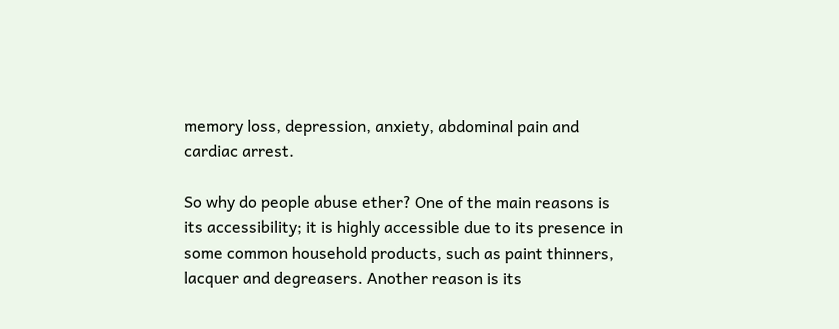memory loss, depression, anxiety, abdominal pain and cardiac arrest.

So why do people abuse ether? One of the main reasons is its accessibility; it is highly accessible due to its presence in some common household products, such as paint thinners, lacquer and degreasers. Another reason is its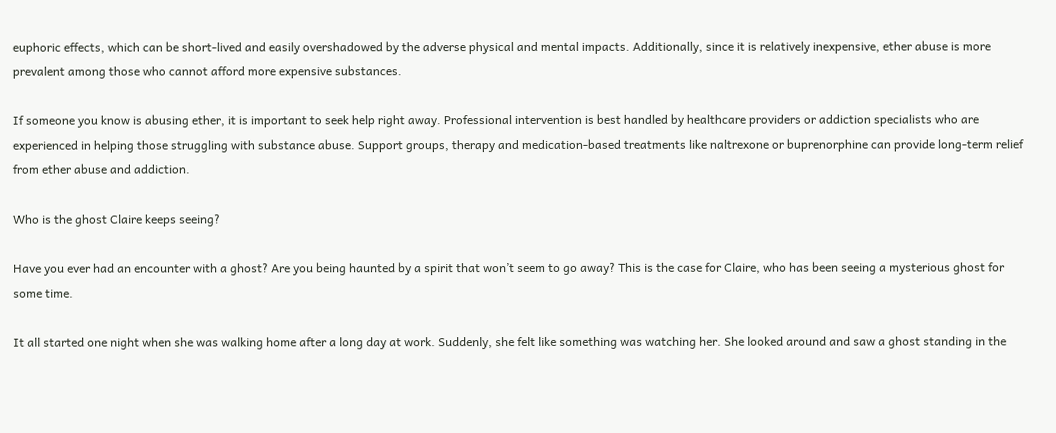euphoric effects, which can be short-lived and easily overshadowed by the adverse physical and mental impacts. Additionally, since it is relatively inexpensive, ether abuse is more prevalent among those who cannot afford more expensive substances.

If someone you know is abusing ether, it is important to seek help right away. Professional intervention is best handled by healthcare providers or addiction specialists who are experienced in helping those struggling with substance abuse. Support groups, therapy and medication-based treatments like naltrexone or buprenorphine can provide long-term relief from ether abuse and addiction.

Who is the ghost Claire keeps seeing?

Have you ever had an encounter with a ghost? Are you being haunted by a spirit that won’t seem to go away? This is the case for Claire, who has been seeing a mysterious ghost for some time.

It all started one night when she was walking home after a long day at work. Suddenly, she felt like something was watching her. She looked around and saw a ghost standing in the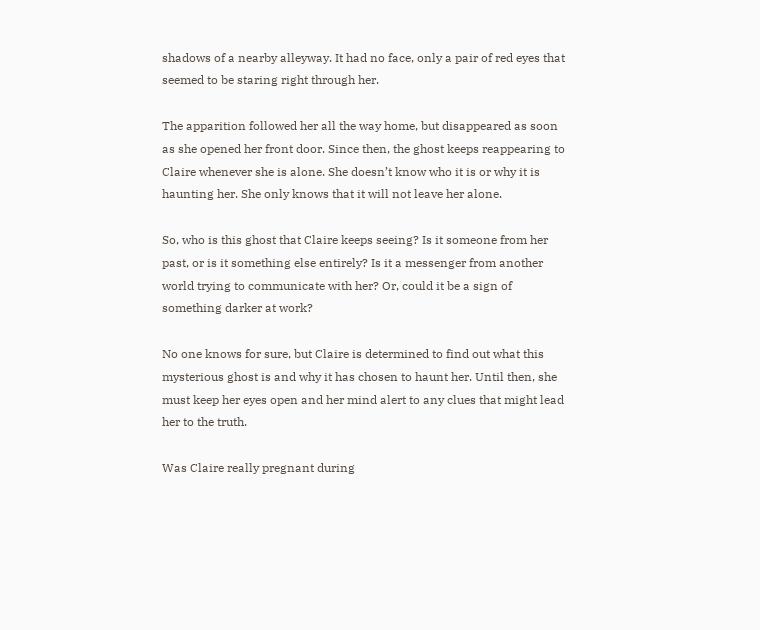shadows of a nearby alleyway. It had no face, only a pair of red eyes that seemed to be staring right through her.

The apparition followed her all the way home, but disappeared as soon as she opened her front door. Since then, the ghost keeps reappearing to Claire whenever she is alone. She doesn’t know who it is or why it is haunting her. She only knows that it will not leave her alone.

So, who is this ghost that Claire keeps seeing? Is it someone from her past, or is it something else entirely? Is it a messenger from another world trying to communicate with her? Or, could it be a sign of something darker at work?

No one knows for sure, but Claire is determined to find out what this mysterious ghost is and why it has chosen to haunt her. Until then, she must keep her eyes open and her mind alert to any clues that might lead her to the truth.

Was Claire really pregnant during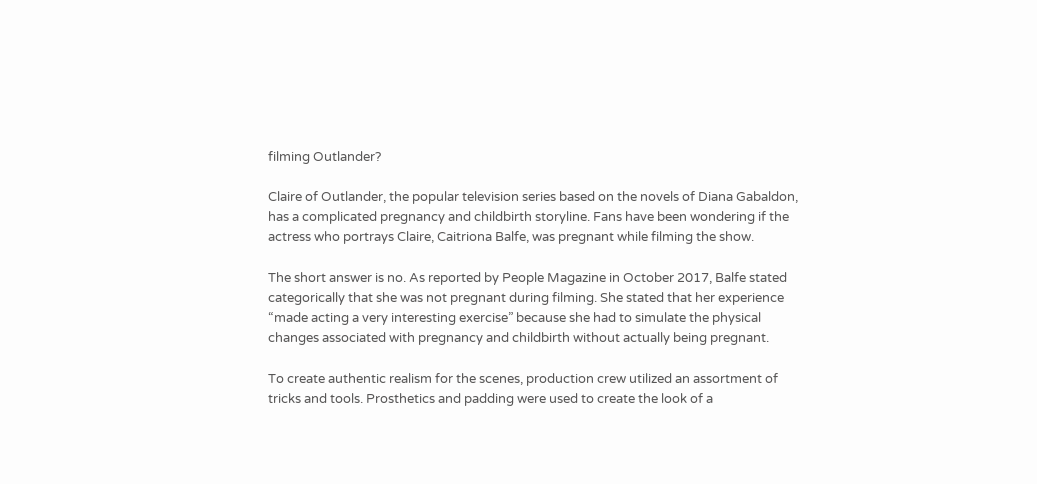filming Outlander?

Claire of Outlander, the popular television series based on the novels of Diana Gabaldon, has a complicated pregnancy and childbirth storyline. Fans have been wondering if the actress who portrays Claire, Caitriona Balfe, was pregnant while filming the show.

The short answer is no. As reported by People Magazine in October 2017, Balfe stated categorically that she was not pregnant during filming. She stated that her experience “made acting a very interesting exercise” because she had to simulate the physical changes associated with pregnancy and childbirth without actually being pregnant.

To create authentic realism for the scenes, production crew utilized an assortment of tricks and tools. Prosthetics and padding were used to create the look of a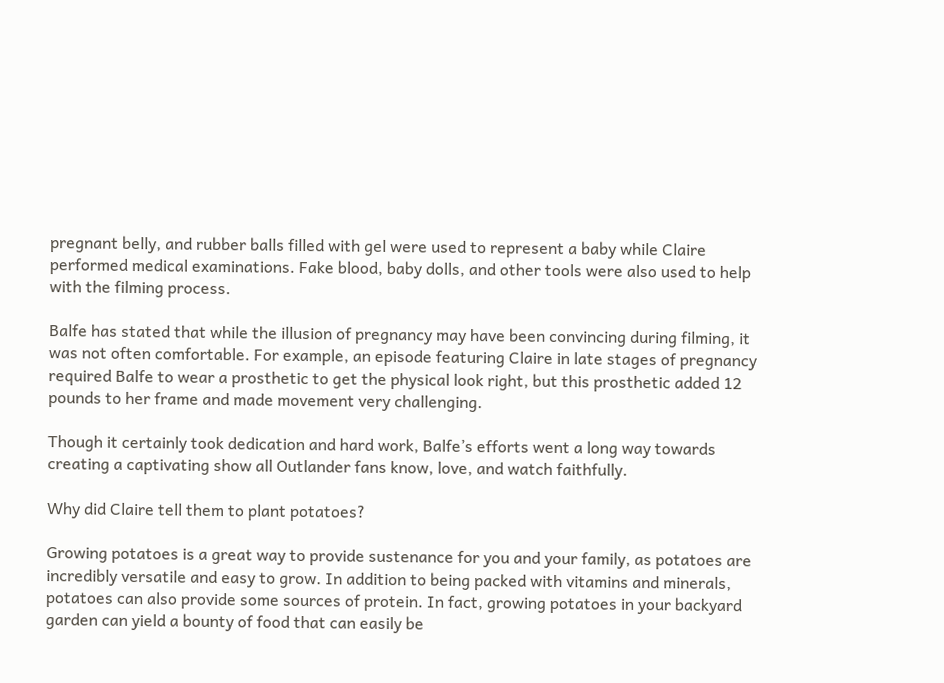pregnant belly, and rubber balls filled with gel were used to represent a baby while Claire performed medical examinations. Fake blood, baby dolls, and other tools were also used to help with the filming process.

Balfe has stated that while the illusion of pregnancy may have been convincing during filming, it was not often comfortable. For example, an episode featuring Claire in late stages of pregnancy required Balfe to wear a prosthetic to get the physical look right, but this prosthetic added 12 pounds to her frame and made movement very challenging.

Though it certainly took dedication and hard work, Balfe’s efforts went a long way towards creating a captivating show all Outlander fans know, love, and watch faithfully.

Why did Claire tell them to plant potatoes?

Growing potatoes is a great way to provide sustenance for you and your family, as potatoes are incredibly versatile and easy to grow. In addition to being packed with vitamins and minerals, potatoes can also provide some sources of protein. In fact, growing potatoes in your backyard garden can yield a bounty of food that can easily be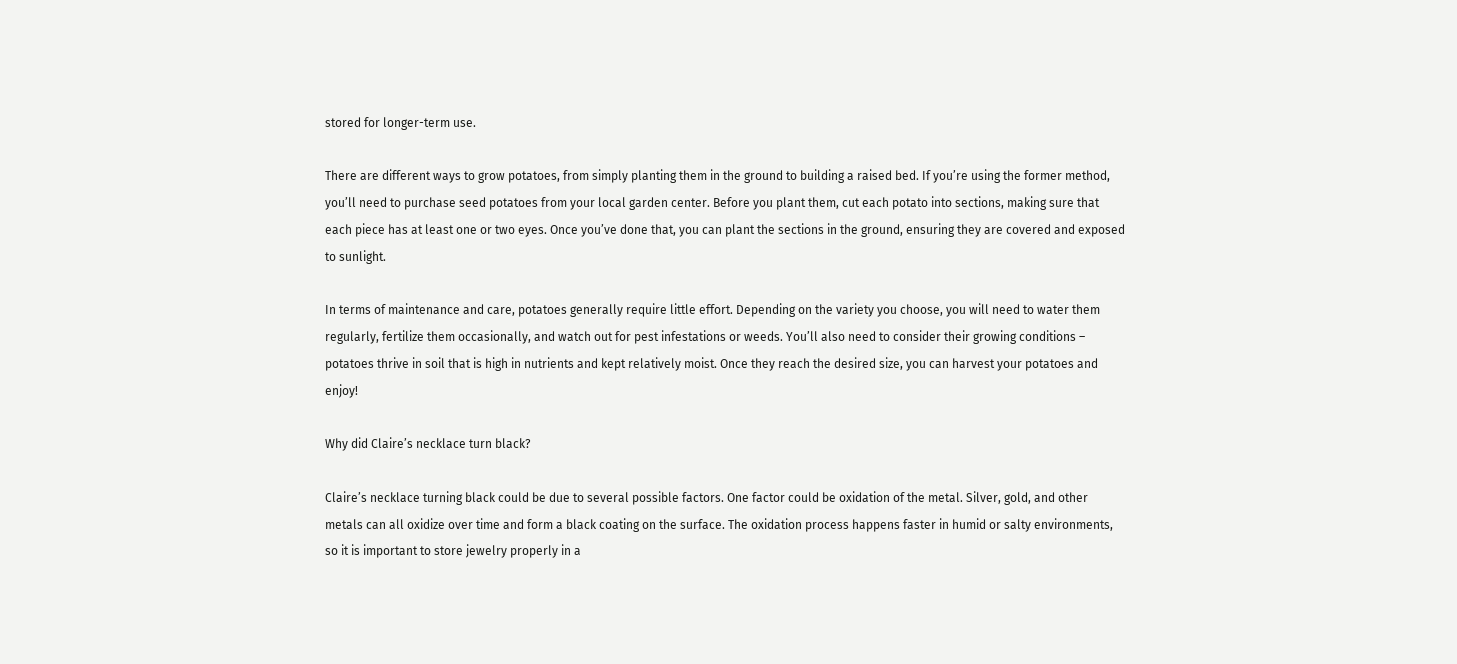stored for longer-term use.

There are different ways to grow potatoes, from simply planting them in the ground to building a raised bed. If you’re using the former method, you’ll need to purchase seed potatoes from your local garden center. Before you plant them, cut each potato into sections, making sure that each piece has at least one or two eyes. Once you’ve done that, you can plant the sections in the ground, ensuring they are covered and exposed to sunlight.

In terms of maintenance and care, potatoes generally require little effort. Depending on the variety you choose, you will need to water them regularly, fertilize them occasionally, and watch out for pest infestations or weeds. You’ll also need to consider their growing conditions – potatoes thrive in soil that is high in nutrients and kept relatively moist. Once they reach the desired size, you can harvest your potatoes and enjoy!

Why did Claire’s necklace turn black?

Claire’s necklace turning black could be due to several possible factors. One factor could be oxidation of the metal. Silver, gold, and other metals can all oxidize over time and form a black coating on the surface. The oxidation process happens faster in humid or salty environments, so it is important to store jewelry properly in a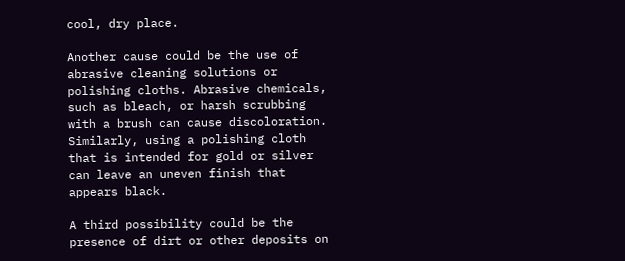cool, dry place.

Another cause could be the use of abrasive cleaning solutions or polishing cloths. Abrasive chemicals, such as bleach, or harsh scrubbing with a brush can cause discoloration. Similarly, using a polishing cloth that is intended for gold or silver can leave an uneven finish that appears black.

A third possibility could be the presence of dirt or other deposits on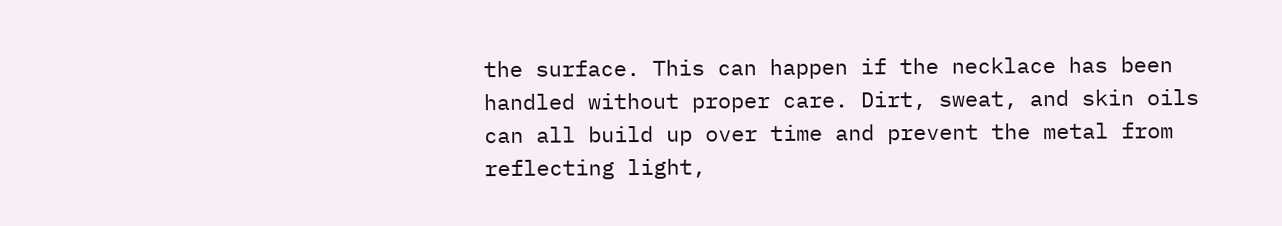the surface. This can happen if the necklace has been handled without proper care. Dirt, sweat, and skin oils can all build up over time and prevent the metal from reflecting light,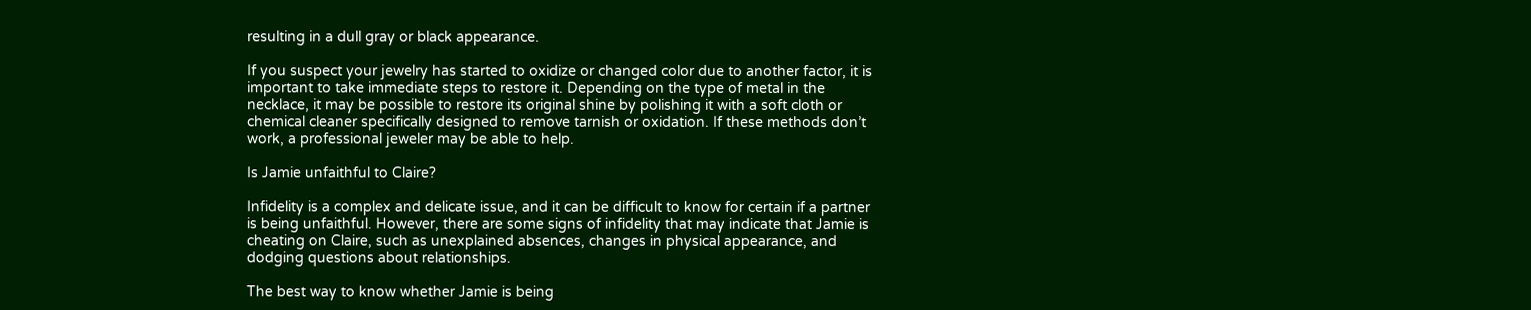resulting in a dull gray or black appearance.

If you suspect your jewelry has started to oxidize or changed color due to another factor, it is important to take immediate steps to restore it. Depending on the type of metal in the necklace, it may be possible to restore its original shine by polishing it with a soft cloth or chemical cleaner specifically designed to remove tarnish or oxidation. If these methods don’t work, a professional jeweler may be able to help.

Is Jamie unfaithful to Claire?

Infidelity is a complex and delicate issue, and it can be difficult to know for certain if a partner is being unfaithful. However, there are some signs of infidelity that may indicate that Jamie is cheating on Claire, such as unexplained absences, changes in physical appearance, and dodging questions about relationships.

The best way to know whether Jamie is being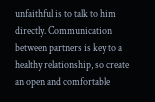unfaithful is to talk to him directly. Communication between partners is key to a healthy relationship, so create an open and comfortable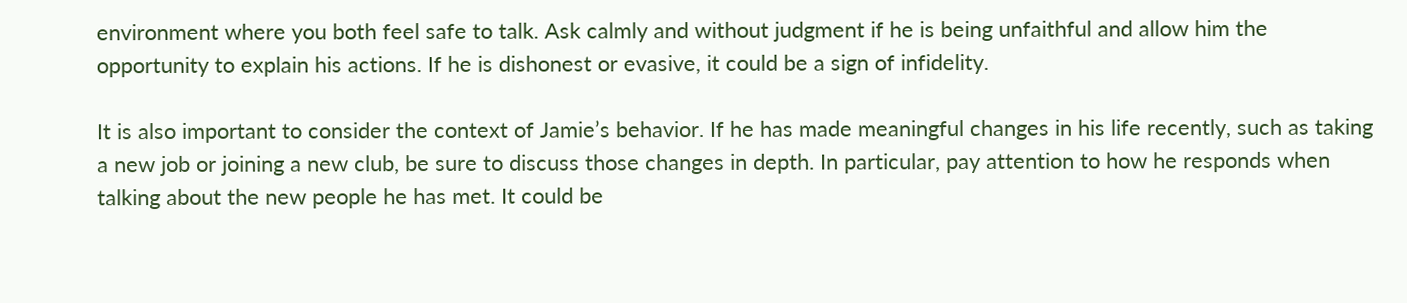environment where you both feel safe to talk. Ask calmly and without judgment if he is being unfaithful and allow him the opportunity to explain his actions. If he is dishonest or evasive, it could be a sign of infidelity.

It is also important to consider the context of Jamie’s behavior. If he has made meaningful changes in his life recently, such as taking a new job or joining a new club, be sure to discuss those changes in depth. In particular, pay attention to how he responds when talking about the new people he has met. It could be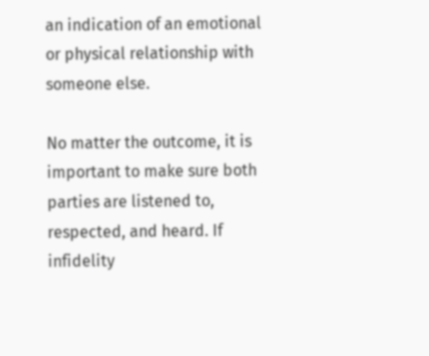an indication of an emotional or physical relationship with someone else.

No matter the outcome, it is important to make sure both parties are listened to, respected, and heard. If infidelity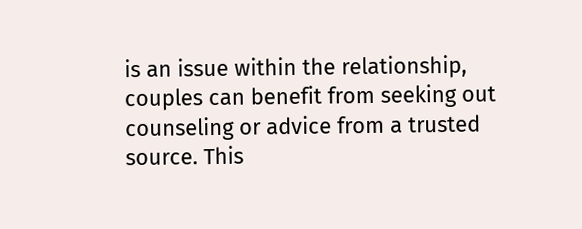is an issue within the relationship, couples can benefit from seeking out counseling or advice from a trusted source. This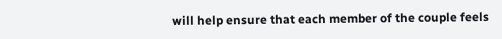will help ensure that each member of the couple feels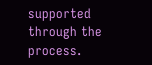supported through the process.